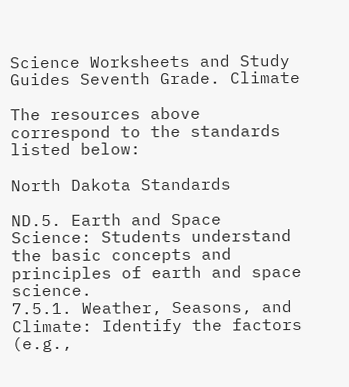Science Worksheets and Study Guides Seventh Grade. Climate

The resources above correspond to the standards listed below:

North Dakota Standards

ND.5. Earth and Space Science: Students understand the basic concepts and principles of earth and space science.
7.5.1. Weather, Seasons, and Climate: Identify the factors (e.g.,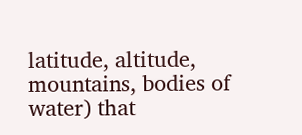latitude, altitude, mountains, bodies of water) that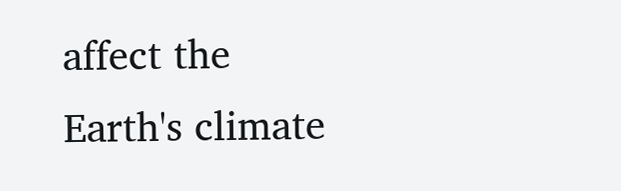affect the Earth's climate